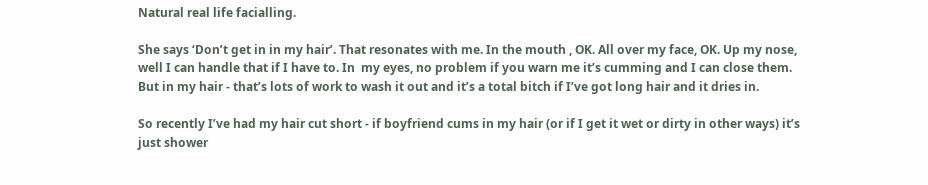Natural real life facialling.

She says ‘Don’t get in in my hair’. That resonates with me. In the mouth , OK. All over my face, OK. Up my nose, well I can handle that if I have to. In  my eyes, no problem if you warn me it’s cumming and I can close them. But in my hair - that’s lots of work to wash it out and it’s a total bitch if I’ve got long hair and it dries in.

So recently I’ve had my hair cut short - if boyfriend cums in my hair (or if I get it wet or dirty in other ways) it’s just shower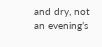and dry, not an evening’s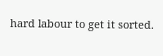hard labour to get it sorted.